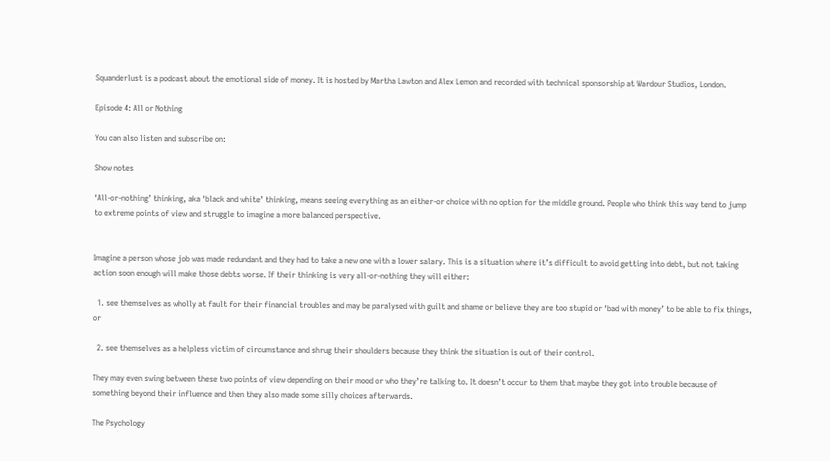Squanderlust is a podcast about the emotional side of money. It is hosted by Martha Lawton and Alex Lemon and recorded with technical sponsorship at Wardour Studios, London.

Episode 4: All or Nothing

You can also listen and subscribe on:

Show notes

‘All-or-nothing’ thinking, aka ‘black and white’ thinking, means seeing everything as an either-or choice with no option for the middle ground. People who think this way tend to jump to extreme points of view and struggle to imagine a more balanced perspective.


Imagine a person whose job was made redundant and they had to take a new one with a lower salary. This is a situation where it’s difficult to avoid getting into debt, but not taking action soon enough will make those debts worse. If their thinking is very all-or-nothing they will either:

  1. see themselves as wholly at fault for their financial troubles and may be paralysed with guilt and shame or believe they are too stupid or ‘bad with money’ to be able to fix things, or

  2. see themselves as a helpless victim of circumstance and shrug their shoulders because they think the situation is out of their control.

They may even swing between these two points of view depending on their mood or who they’re talking to. It doesn’t occur to them that maybe they got into trouble because of something beyond their influence and then they also made some silly choices afterwards.

The Psychology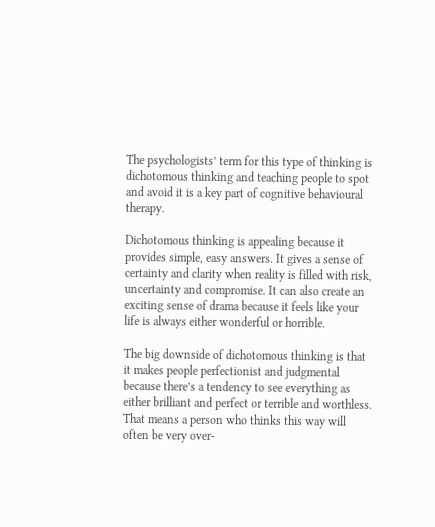The psychologists’ term for this type of thinking is dichotomous thinking and teaching people to spot and avoid it is a key part of cognitive behavioural therapy.

Dichotomous thinking is appealing because it provides simple, easy answers. It gives a sense of  certainty and clarity when reality is filled with risk, uncertainty and compromise. It can also create an exciting sense of drama because it feels like your life is always either wonderful or horrible.

The big downside of dichotomous thinking is that it makes people perfectionist and judgmental because there’s a tendency to see everything as either brilliant and perfect or terrible and worthless. That means a person who thinks this way will often be very over-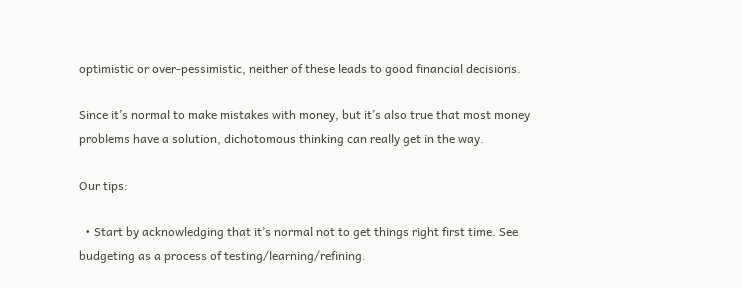optimistic or over-pessimistic, neither of these leads to good financial decisions.

Since it’s normal to make mistakes with money, but it’s also true that most money problems have a solution, dichotomous thinking can really get in the way.

Our tips:

  • Start by acknowledging that it’s normal not to get things right first time. See budgeting as a process of testing/learning/refining.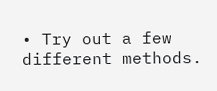• Try out a few different methods.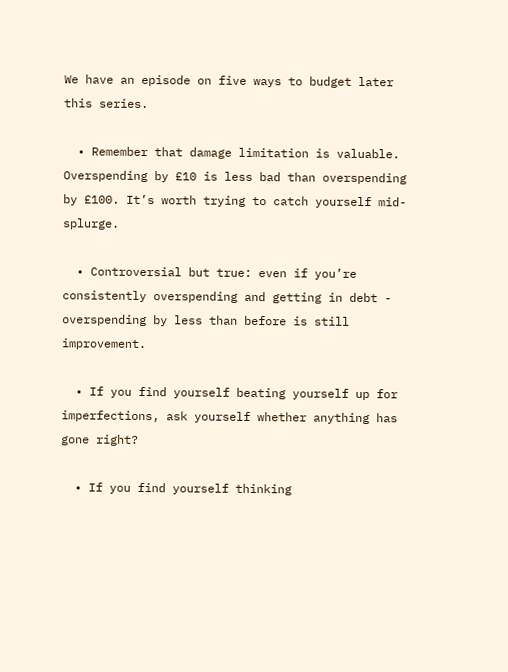We have an episode on five ways to budget later this series.

  • Remember that damage limitation is valuable. Overspending by £10 is less bad than overspending by £100. It’s worth trying to catch yourself mid-splurge.

  • Controversial but true: even if you’re consistently overspending and getting in debt - overspending by less than before is still improvement.

  • If you find yourself beating yourself up for imperfections, ask yourself whether anything has gone right?

  • If you find yourself thinking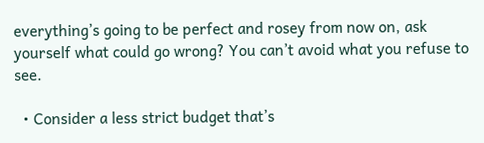everything’s going to be perfect and rosey from now on, ask yourself what could go wrong? You can’t avoid what you refuse to see.

  • Consider a less strict budget that’s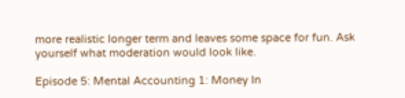more realistic longer term and leaves some space for fun. Ask yourself what moderation would look like.

Episode 5: Mental Accounting 1: Money In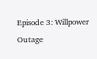Episode 3: Willpower Outage